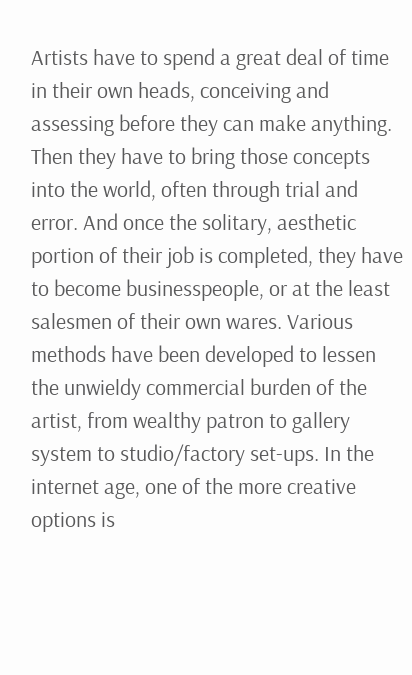Artists have to spend a great deal of time in their own heads, conceiving and assessing before they can make anything. Then they have to bring those concepts into the world, often through trial and error. And once the solitary, aesthetic portion of their job is completed, they have to become businesspeople, or at the least salesmen of their own wares. Various methods have been developed to lessen the unwieldy commercial burden of the artist, from wealthy patron to gallery system to studio/factory set-ups. In the internet age, one of the more creative options is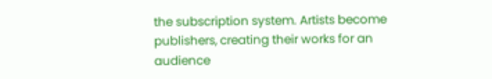the subscription system. Artists become publishers, creating their works for an audience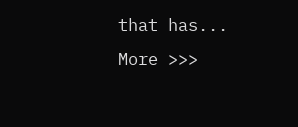that has... More >>>